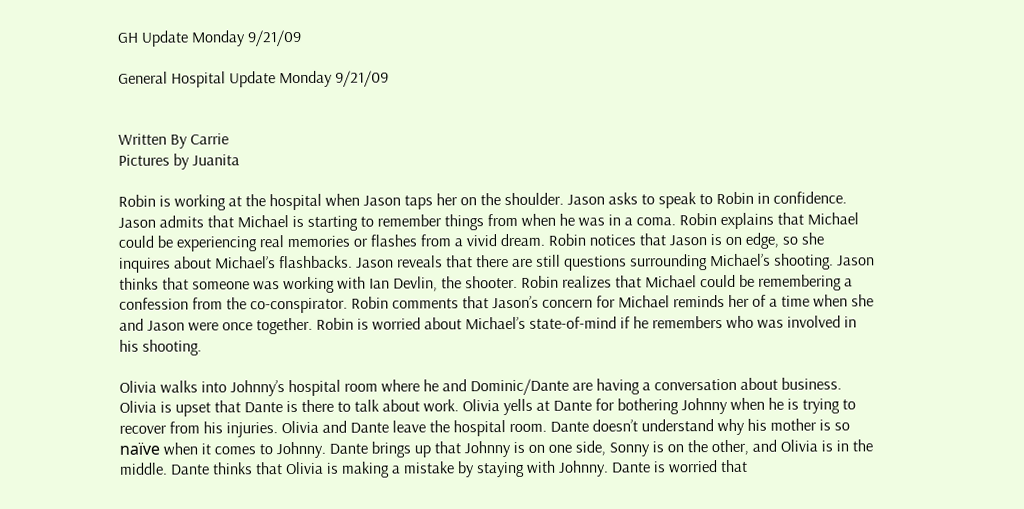GH Update Monday 9/21/09

General Hospital Update Monday 9/21/09


Written By Carrie
Pictures by Juanita

Robin is working at the hospital when Jason taps her on the shoulder. Jason asks to speak to Robin in confidence. Jason admits that Michael is starting to remember things from when he was in a coma. Robin explains that Michael could be experiencing real memories or flashes from a vivid dream. Robin notices that Jason is on edge, so she inquires about Michael’s flashbacks. Jason reveals that there are still questions surrounding Michael’s shooting. Jason thinks that someone was working with Ian Devlin, the shooter. Robin realizes that Michael could be remembering a confession from the co-conspirator. Robin comments that Jason’s concern for Michael reminds her of a time when she and Jason were once together. Robin is worried about Michael’s state-of-mind if he remembers who was involved in his shooting.

Olivia walks into Johnny’s hospital room where he and Dominic/Dante are having a conversation about business. Olivia is upset that Dante is there to talk about work. Olivia yells at Dante for bothering Johnny when he is trying to recover from his injuries. Olivia and Dante leave the hospital room. Dante doesn’t understand why his mother is so naïve when it comes to Johnny. Dante brings up that Johnny is on one side, Sonny is on the other, and Olivia is in the middle. Dante thinks that Olivia is making a mistake by staying with Johnny. Dante is worried that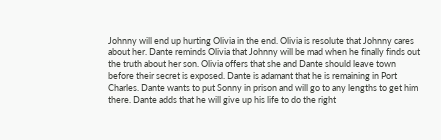Johnny will end up hurting Olivia in the end. Olivia is resolute that Johnny cares about her. Dante reminds Olivia that Johnny will be mad when he finally finds out the truth about her son. Olivia offers that she and Dante should leave town before their secret is exposed. Dante is adamant that he is remaining in Port Charles. Dante wants to put Sonny in prison and will go to any lengths to get him there. Dante adds that he will give up his life to do the right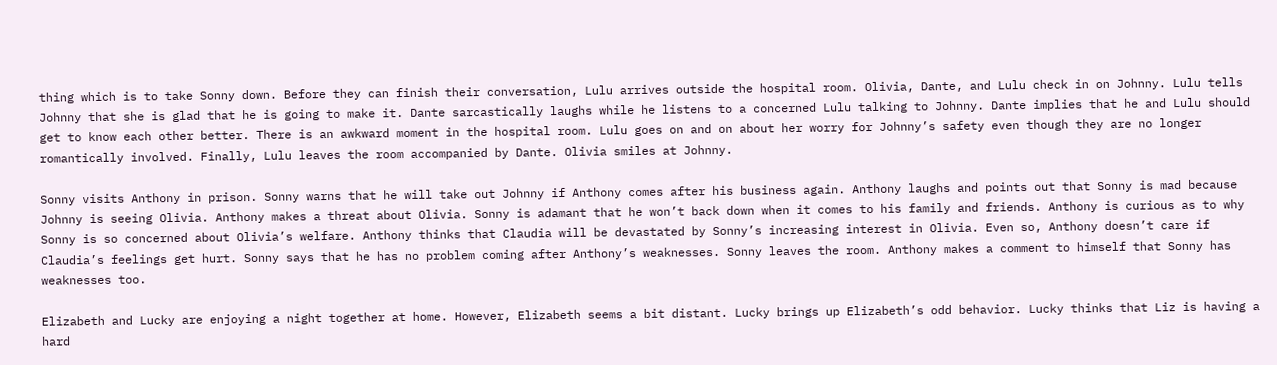thing which is to take Sonny down. Before they can finish their conversation, Lulu arrives outside the hospital room. Olivia, Dante, and Lulu check in on Johnny. Lulu tells Johnny that she is glad that he is going to make it. Dante sarcastically laughs while he listens to a concerned Lulu talking to Johnny. Dante implies that he and Lulu should get to know each other better. There is an awkward moment in the hospital room. Lulu goes on and on about her worry for Johnny’s safety even though they are no longer romantically involved. Finally, Lulu leaves the room accompanied by Dante. Olivia smiles at Johnny.

Sonny visits Anthony in prison. Sonny warns that he will take out Johnny if Anthony comes after his business again. Anthony laughs and points out that Sonny is mad because Johnny is seeing Olivia. Anthony makes a threat about Olivia. Sonny is adamant that he won’t back down when it comes to his family and friends. Anthony is curious as to why Sonny is so concerned about Olivia’s welfare. Anthony thinks that Claudia will be devastated by Sonny’s increasing interest in Olivia. Even so, Anthony doesn’t care if Claudia’s feelings get hurt. Sonny says that he has no problem coming after Anthony’s weaknesses. Sonny leaves the room. Anthony makes a comment to himself that Sonny has weaknesses too.

Elizabeth and Lucky are enjoying a night together at home. However, Elizabeth seems a bit distant. Lucky brings up Elizabeth’s odd behavior. Lucky thinks that Liz is having a hard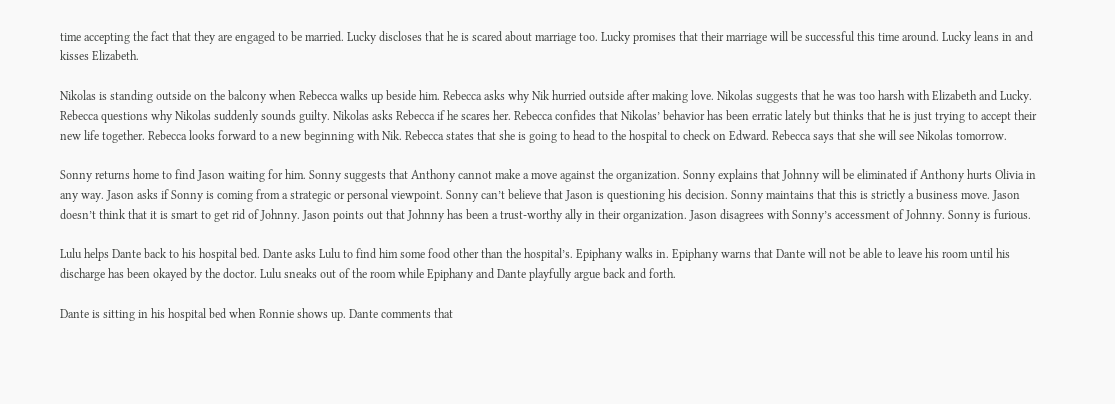time accepting the fact that they are engaged to be married. Lucky discloses that he is scared about marriage too. Lucky promises that their marriage will be successful this time around. Lucky leans in and kisses Elizabeth.

Nikolas is standing outside on the balcony when Rebecca walks up beside him. Rebecca asks why Nik hurried outside after making love. Nikolas suggests that he was too harsh with Elizabeth and Lucky. Rebecca questions why Nikolas suddenly sounds guilty. Nikolas asks Rebecca if he scares her. Rebecca confides that Nikolas’ behavior has been erratic lately but thinks that he is just trying to accept their new life together. Rebecca looks forward to a new beginning with Nik. Rebecca states that she is going to head to the hospital to check on Edward. Rebecca says that she will see Nikolas tomorrow.

Sonny returns home to find Jason waiting for him. Sonny suggests that Anthony cannot make a move against the organization. Sonny explains that Johnny will be eliminated if Anthony hurts Olivia in any way. Jason asks if Sonny is coming from a strategic or personal viewpoint. Sonny can’t believe that Jason is questioning his decision. Sonny maintains that this is strictly a business move. Jason doesn’t think that it is smart to get rid of Johnny. Jason points out that Johnny has been a trust-worthy ally in their organization. Jason disagrees with Sonny’s accessment of Johnny. Sonny is furious.

Lulu helps Dante back to his hospital bed. Dante asks Lulu to find him some food other than the hospital’s. Epiphany walks in. Epiphany warns that Dante will not be able to leave his room until his discharge has been okayed by the doctor. Lulu sneaks out of the room while Epiphany and Dante playfully argue back and forth.

Dante is sitting in his hospital bed when Ronnie shows up. Dante comments that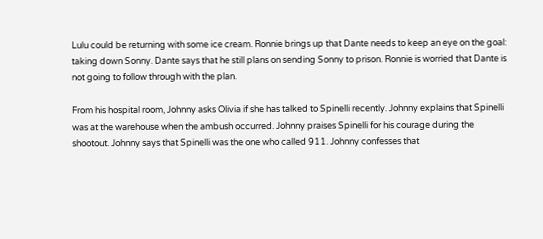Lulu could be returning with some ice cream. Ronnie brings up that Dante needs to keep an eye on the goal: taking down Sonny. Dante says that he still plans on sending Sonny to prison. Ronnie is worried that Dante is not going to follow through with the plan.

From his hospital room, Johnny asks Olivia if she has talked to Spinelli recently. Johnny explains that Spinelli was at the warehouse when the ambush occurred. Johnny praises Spinelli for his courage during the shootout. Johnny says that Spinelli was the one who called 911. Johnny confesses that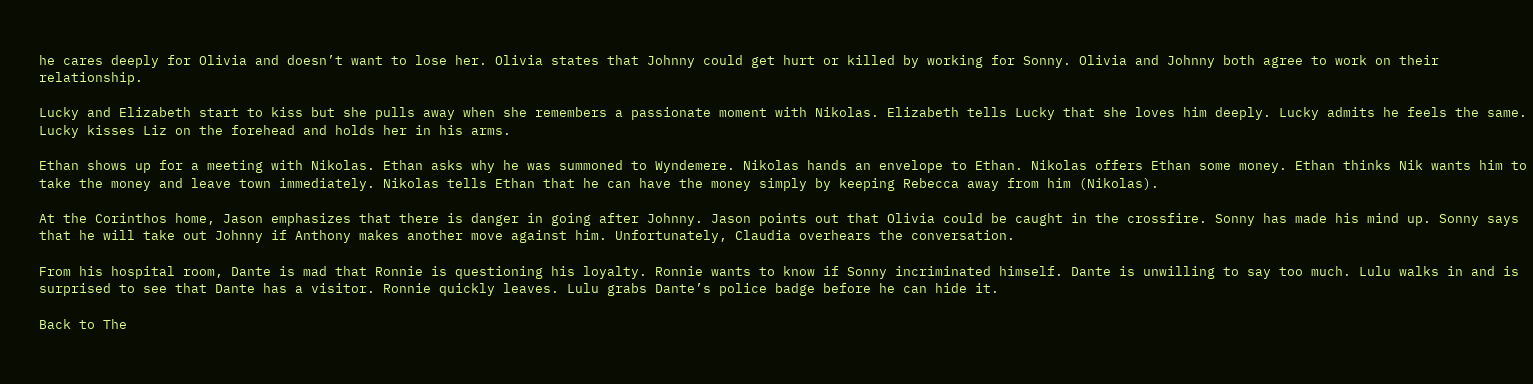he cares deeply for Olivia and doesn’t want to lose her. Olivia states that Johnny could get hurt or killed by working for Sonny. Olivia and Johnny both agree to work on their relationship.

Lucky and Elizabeth start to kiss but she pulls away when she remembers a passionate moment with Nikolas. Elizabeth tells Lucky that she loves him deeply. Lucky admits he feels the same. Lucky kisses Liz on the forehead and holds her in his arms.

Ethan shows up for a meeting with Nikolas. Ethan asks why he was summoned to Wyndemere. Nikolas hands an envelope to Ethan. Nikolas offers Ethan some money. Ethan thinks Nik wants him to take the money and leave town immediately. Nikolas tells Ethan that he can have the money simply by keeping Rebecca away from him (Nikolas).

At the Corinthos home, Jason emphasizes that there is danger in going after Johnny. Jason points out that Olivia could be caught in the crossfire. Sonny has made his mind up. Sonny says that he will take out Johnny if Anthony makes another move against him. Unfortunately, Claudia overhears the conversation.

From his hospital room, Dante is mad that Ronnie is questioning his loyalty. Ronnie wants to know if Sonny incriminated himself. Dante is unwilling to say too much. Lulu walks in and is surprised to see that Dante has a visitor. Ronnie quickly leaves. Lulu grabs Dante’s police badge before he can hide it.

Back to The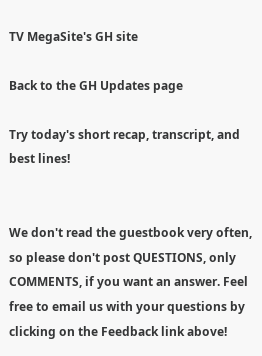TV MegaSite's GH site

Back to the GH Updates page

Try today's short recap, transcript, and best lines!


We don't read the guestbook very often, so please don't post QUESTIONS, only COMMENTS, if you want an answer. Feel free to email us with your questions by clicking on the Feedback link above!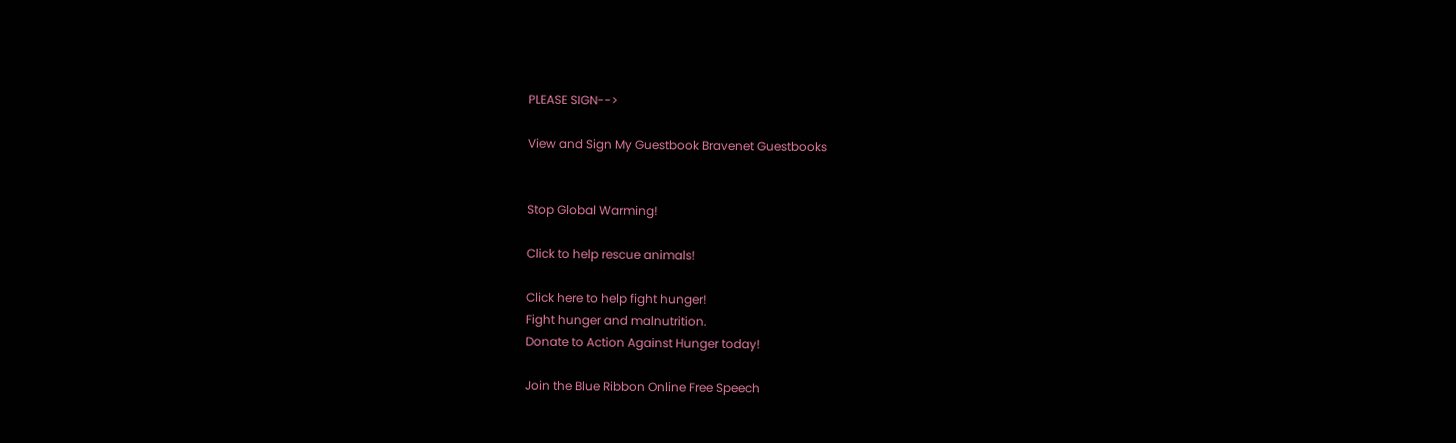PLEASE SIGN-->

View and Sign My Guestbook Bravenet Guestbooks


Stop Global Warming!

Click to help rescue animals!

Click here to help fight hunger!
Fight hunger and malnutrition.
Donate to Action Against Hunger today!

Join the Blue Ribbon Online Free Speech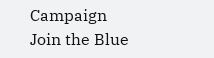Campaign
Join the Blue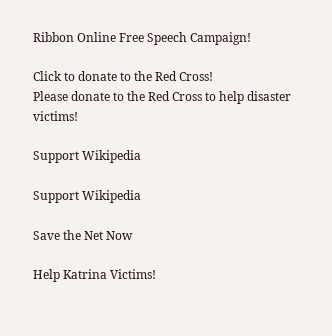Ribbon Online Free Speech Campaign!

Click to donate to the Red Cross!
Please donate to the Red Cross to help disaster victims!

Support Wikipedia

Support Wikipedia

Save the Net Now

Help Katrina Victims!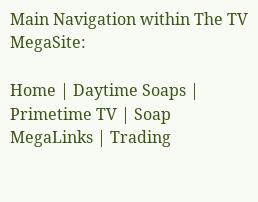Main Navigation within The TV MegaSite:

Home | Daytime Soaps | Primetime TV | Soap MegaLinks | Trading